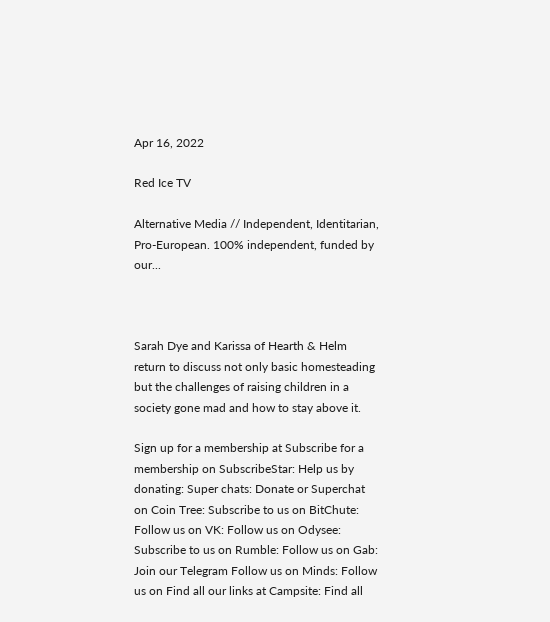Apr 16, 2022

Red Ice TV

Alternative Media // Independent, Identitarian, Pro-European. 100% independent, funded by our...



Sarah Dye and Karissa of Hearth & Helm return to discuss not only basic homesteading but the challenges of raising children in a society gone mad and how to stay above it.

Sign up for a membership at Subscribe for a membership on SubscribeStar: Help us by donating: Super chats: Donate or Superchat on Coin Tree: Subscribe to us on BitChute: Follow us on VK: Follow us on Odysee: Subscribe to us on Rumble: Follow us on Gab: Join our Telegram Follow us on Minds: Follow us on Find all our links at Campsite: Find all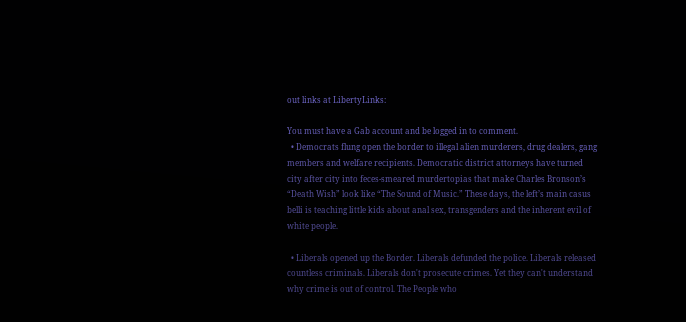out links at LibertyLinks:

You must have a Gab account and be logged in to comment.
  • Democrats flung open the border to illegal alien murderers, drug dealers, gang members and welfare recipients. Democratic district attorneys have turned city after city into feces-smeared murdertopias that make Charles Bronson’s “Death Wish” look like “The Sound of Music.” These days, the left’s main casus belli is teaching little kids about anal sex, transgenders and the inherent evil of white people.

  • Liberals opened up the Border. Liberals defunded the police. Liberals released countless criminals. Liberals don't prosecute crimes. Yet they can't understand why crime is out of control. The People who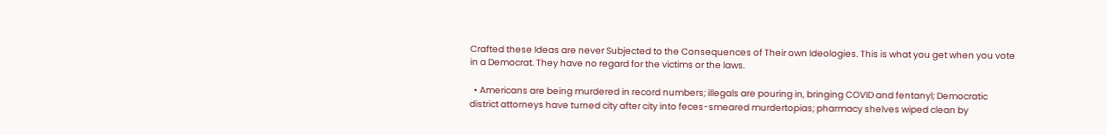Crafted these Ideas are never Subjected to the Consequences of Their own Ideologies. This is what you get when you vote in a Democrat. They have no regard for the victims or the laws.

  • Americans are being murdered in record numbers; illegals are pouring in, bringing COVID and fentanyl; Democratic district attorneys have turned city after city into feces-smeared murdertopias; pharmacy shelves wiped clean by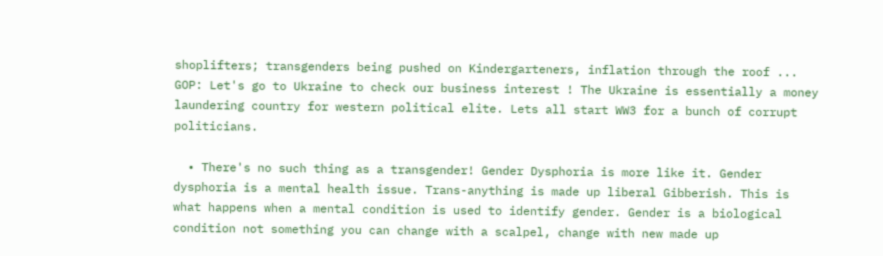shoplifters; transgenders being pushed on Kindergarteners, inflation through the roof ... GOP: Let's go to Ukraine to check our business interest ! The Ukraine is essentially a money laundering country for western political elite. Lets all start WW3 for a bunch of corrupt politicians.

  • There's no such thing as a transgender! Gender Dysphoria is more like it. Gender dysphoria is a mental health issue. Trans-anything is made up liberal Gibberish. This is what happens when a mental condition is used to identify gender. Gender is a biological condition not something you can change with a scalpel, change with new made up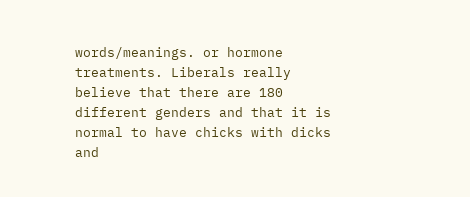words/meanings. or hormone treatments. Liberals really believe that there are 180 different genders and that it is normal to have chicks with dicks and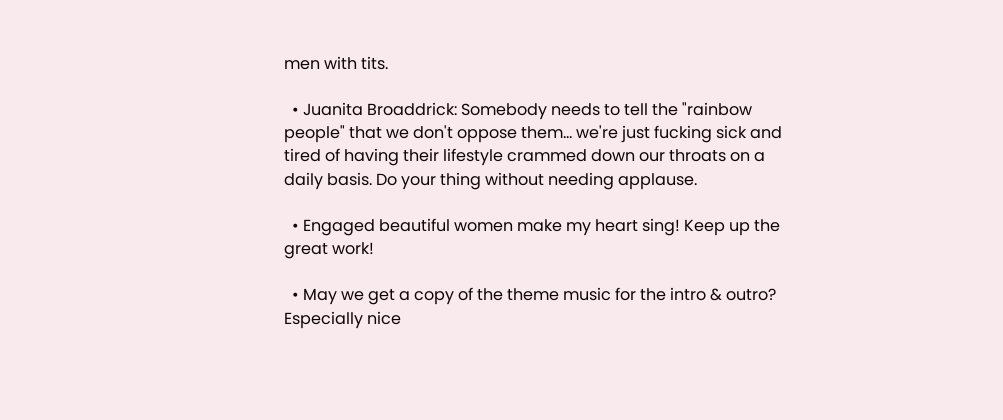men with tits.

  • Juanita Broaddrick: Somebody needs to tell the "rainbow people" that we don't oppose them... we're just fucking sick and tired of having their lifestyle crammed down our throats on a daily basis. Do your thing without needing applause.

  • Engaged beautiful women make my heart sing! Keep up the great work!

  • May we get a copy of the theme music for the intro & outro? Especially nice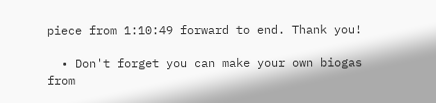piece from 1:10:49 forward to end. Thank you!

  • Don't forget you can make your own biogas from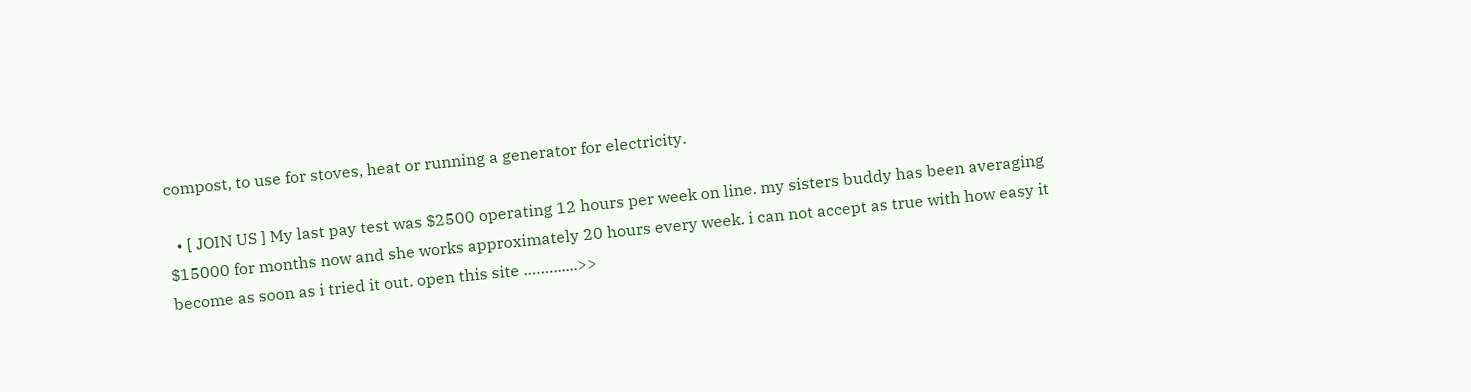compost, to use for stoves, heat or running a generator for electricity.

  • [ JOIN US ] My last pay test was $2500 operating 12 hours per week on line. my sisters buddy has been averaging $15000 for months now and she works approximately 20 hours every week. i can not accept as true with how easy it become as soon as i tried it out. open this site .……......>>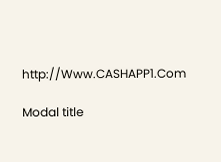http://Www.CASHAPP1.Com

Modal title